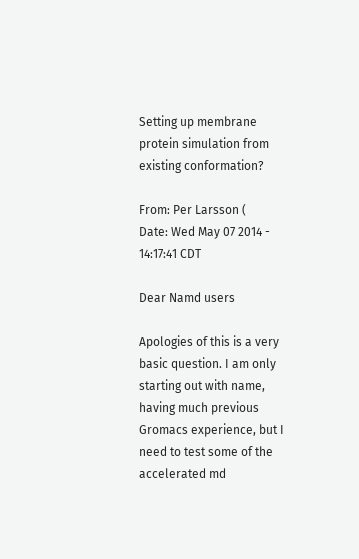Setting up membrane protein simulation from existing conformation?

From: Per Larsson (
Date: Wed May 07 2014 - 14:17:41 CDT

Dear Namd users

Apologies of this is a very basic question. I am only starting out with name, having much previous Gromacs experience, but I need to test some of the accelerated md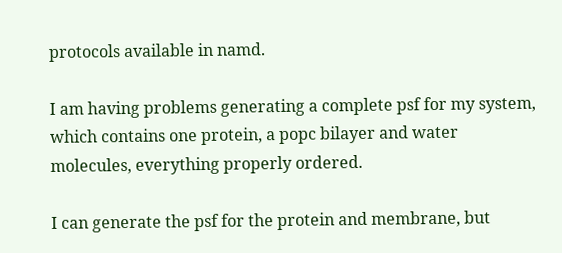protocols available in namd.

I am having problems generating a complete psf for my system, which contains one protein, a popc bilayer and water molecules, everything properly ordered.

I can generate the psf for the protein and membrane, but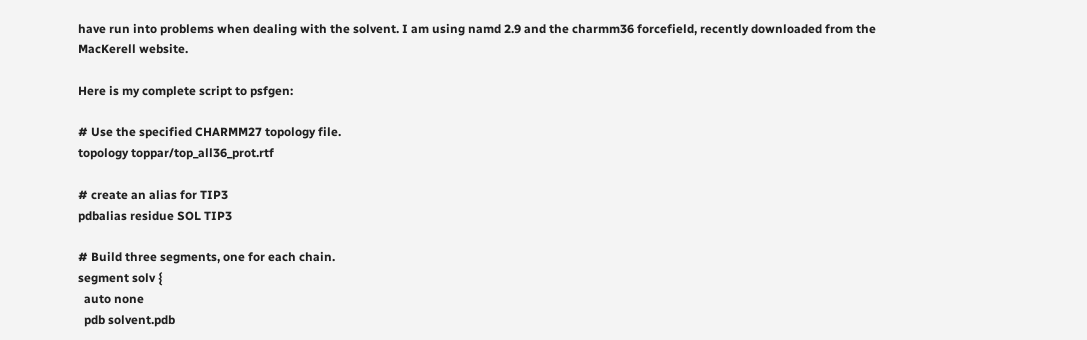have run into problems when dealing with the solvent. I am using namd 2.9 and the charmm36 forcefield, recently downloaded from the MacKerell website.

Here is my complete script to psfgen:

# Use the specified CHARMM27 topology file.
topology toppar/top_all36_prot.rtf

# create an alias for TIP3
pdbalias residue SOL TIP3

# Build three segments, one for each chain.
segment solv {
  auto none
  pdb solvent.pdb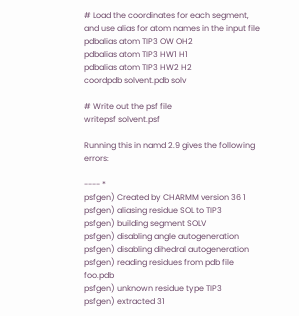# Load the coordinates for each segment, and use alias for atom names in the input file
pdbalias atom TIP3 OW OH2
pdbalias atom TIP3 HW1 H1
pdbalias atom TIP3 HW2 H2
coordpdb solvent.pdb solv

# Write out the psf file
writepsf solvent.psf

Running this in namd 2.9 gives the following errors:

---- *
psfgen) Created by CHARMM version 36 1
psfgen) aliasing residue SOL to TIP3
psfgen) building segment SOLV
psfgen) disabling angle autogeneration
psfgen) disabling dihedral autogeneration
psfgen) reading residues from pdb file foo.pdb
psfgen) unknown residue type TIP3
psfgen) extracted 31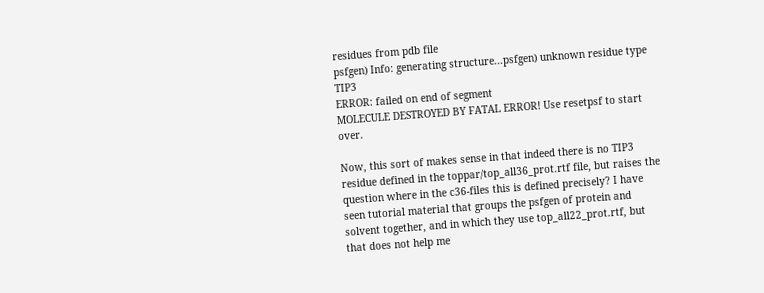residues from pdb file
psfgen) Info: generating structure...psfgen) unknown residue type TIP3
ERROR: failed on end of segment
MOLECULE DESTROYED BY FATAL ERROR! Use resetpsf to start over.

Now, this sort of makes sense in that indeed there is no TIP3 residue defined in the toppar/top_all36_prot.rtf file, but raises the question where in the c36-files this is defined precisely? I have seen tutorial material that groups the psfgen of protein and solvent together, and in which they use top_all22_prot.rtf, but that does not help me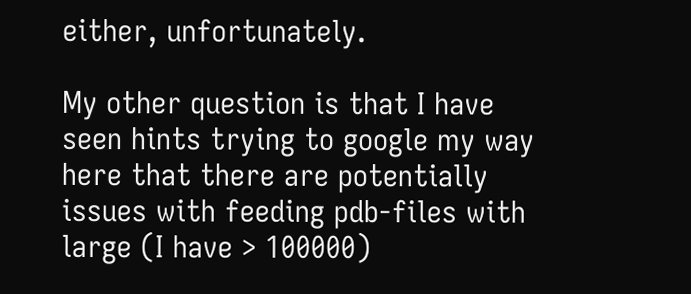either, unfortunately.

My other question is that I have seen hints trying to google my way here that there are potentially issues with feeding pdb-files with large (I have > 100000)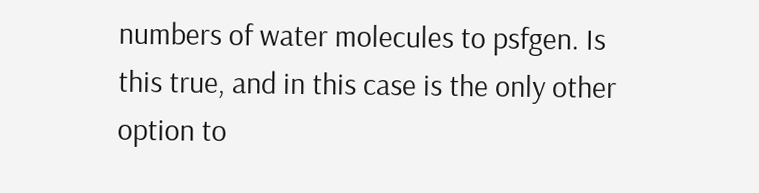numbers of water molecules to psfgen. Is this true, and in this case is the only other option to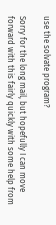use the solvate program?

Sorry for the long mail, but hopefully I can move forward with this fairly quickly with some help from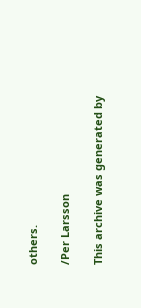others.

/Per Larsson

This archive was generated by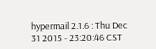hypermail 2.1.6 : Thu Dec 31 2015 - 23:20:46 CST